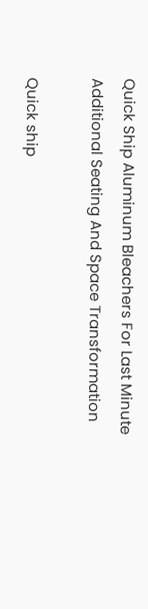Quick Ship Aluminum Bleachers For Last Minute Additional Seating And Space Transformation

Quick ship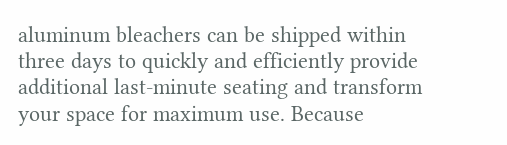aluminum bleachers can be shipped within three days to quickly and efficiently provide additional last-minute seating and transform your space for maximum use. Because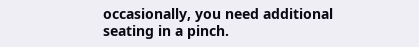occasionally, you need additional seating in a pinch.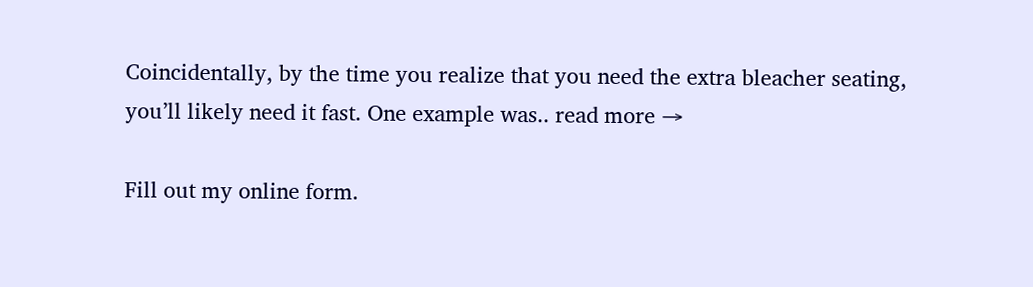Coincidentally, by the time you realize that you need the extra bleacher seating, you’ll likely need it fast. One example was.. read more →

Fill out my online form.